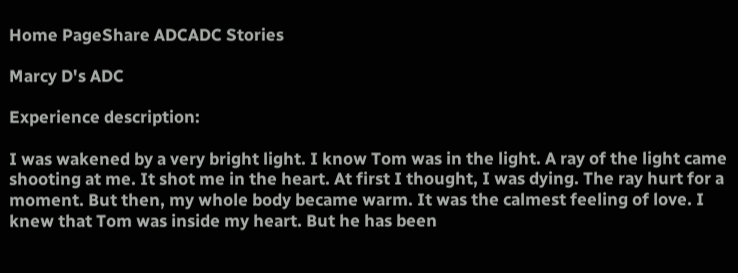Home PageShare ADCADC Stories

Marcy D's ADC

Experience description:

I was wakened by a very bright light. I know Tom was in the light. A ray of the light came shooting at me. It shot me in the heart. At first I thought, I was dying. The ray hurt for a moment. But then, my whole body became warm. It was the calmest feeling of love. I knew that Tom was inside my heart. But he has been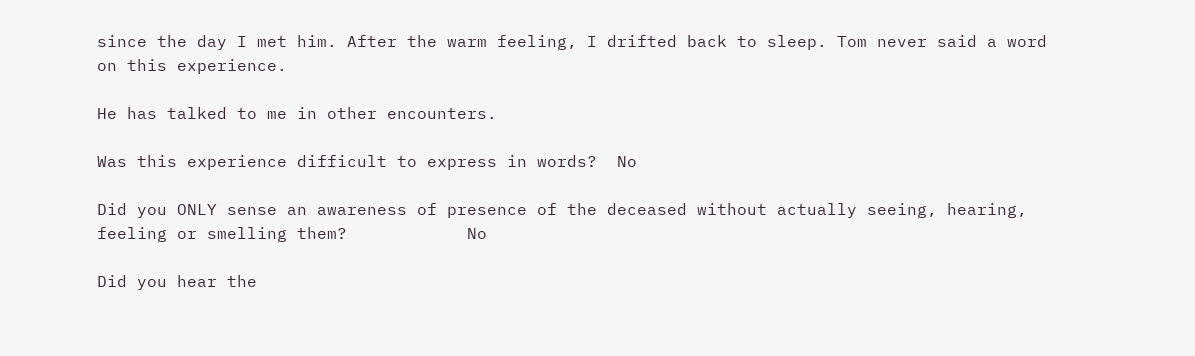since the day I met him. After the warm feeling, I drifted back to sleep. Tom never said a word on this experience.

He has talked to me in other encounters.

Was this experience difficult to express in words?  No

Did you ONLY sense an awareness of presence of the deceased without actually seeing, hearing, feeling or smelling them?            No

Did you hear the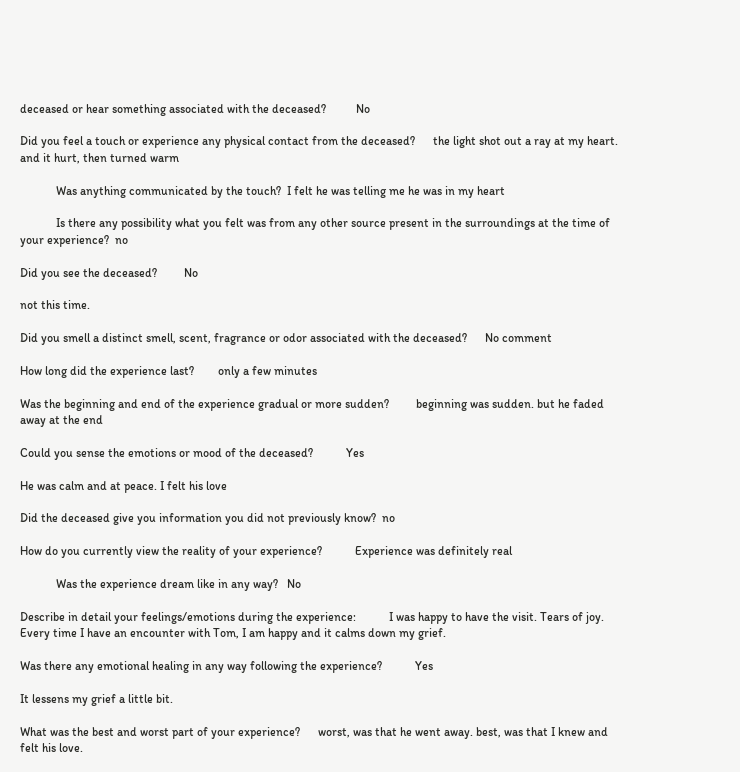deceased or hear something associated with the deceased?          No

Did you feel a touch or experience any physical contact from the deceased?      the light shot out a ray at my heart. and it hurt, then turned warm

            Was anything communicated by the touch?  I felt he was telling me he was in my heart

            Is there any possibility what you felt was from any other source present in the surroundings at the time of your experience?  no

Did you see the deceased?         No

not this time.

Did you smell a distinct smell, scent, fragrance or odor associated with the deceased?      No comment

How long did the experience last?        only a few minutes

Was the beginning and end of the experience gradual or more sudden?         beginning was sudden. but he faded away at the end

Could you sense the emotions or mood of the deceased?           Yes

He was calm and at peace. I felt his love

Did the deceased give you information you did not previously know?  no

How do you currently view the reality of your experience?           Experience was definitely real

            Was the experience dream like in any way?   No

Describe in detail your feelings/emotions during the experience:           I was happy to have the visit. Tears of joy. Every time I have an encounter with Tom, I am happy and it calms down my grief.

Was there any emotional healing in any way following the experience?           Yes

It lessens my grief a little bit.

What was the best and worst part of your experience?      worst, was that he went away. best, was that I knew and felt his love.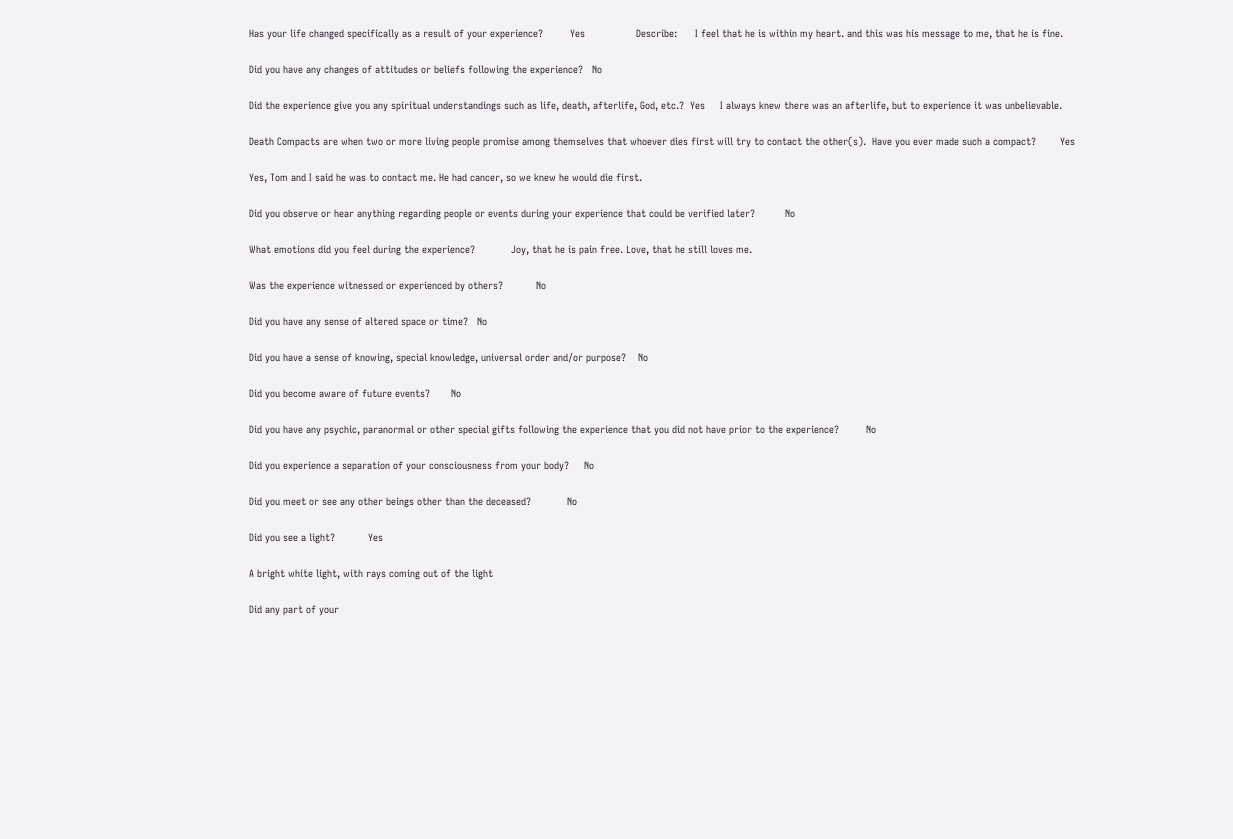Has your life changed specifically as a result of your experience?         Yes                 Describe:      I feel that he is within my heart. and this was his message to me, that he is fine.

Did you have any changes of attitudes or beliefs following the experience?   No

Did the experience give you any spiritual understandings such as life, death, afterlife, God, etc.?  Yes     I always knew there was an afterlife, but to experience it was unbelievable.

Death Compacts are when two or more living people promise among themselves that whoever dies first will try to contact the other(s).  Have you ever made such a compact?        Yes

Yes, Tom and I said he was to contact me. He had cancer, so we knew he would die first.

Did you observe or hear anything regarding people or events during your experience that could be verified later?          No

What emotions did you feel during the experience?            Joy, that he is pain free. Love, that he still loves me.

Was the experience witnessed or experienced by others?           No

Did you have any sense of altered space or time?   No

Did you have a sense of knowing, special knowledge, universal order and/or purpose?    No

Did you become aware of future events?       No

Did you have any psychic, paranormal or other special gifts following the experience that you did not have prior to the experience?         No

Did you experience a separation of your consciousness from your body?     No

Did you meet or see any other beings other than the deceased?            No

Did you see a light?           Yes

A bright white light, with rays coming out of the light

Did any part of your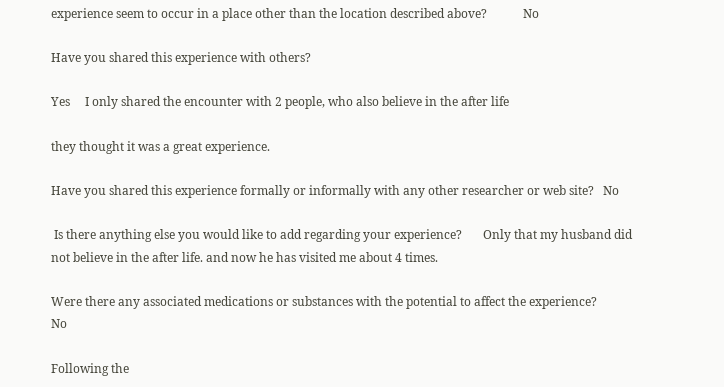experience seem to occur in a place other than the location described above?            No

Have you shared this experience with others?

Yes     I only shared the encounter with 2 people, who also believe in the after life

they thought it was a great experience.

Have you shared this experience formally or informally with any other researcher or web site?   No

 Is there anything else you would like to add regarding your experience?       Only that my husband did not believe in the after life. and now he has visited me about 4 times.

Were there any associated medications or substances with the potential to affect the experience?            No

Following the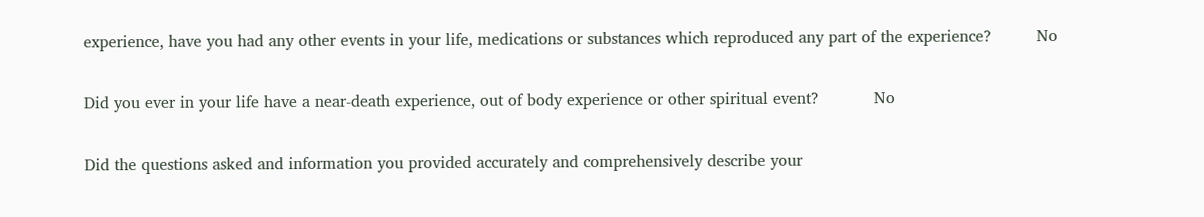experience, have you had any other events in your life, medications or substances which reproduced any part of the experience?         No

Did you ever in your life have a near-death experience, out of body experience or other spiritual event?           No

Did the questions asked and information you provided accurately and comprehensively describe your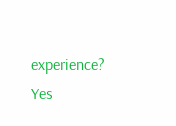experience?               Yes